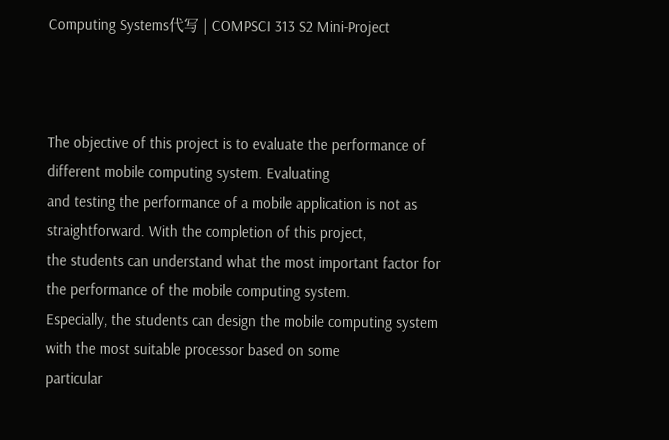Computing Systems代写 | COMPSCI 313 S2 Mini-Project



The objective of this project is to evaluate the performance of different mobile computing system. Evaluating
and testing the performance of a mobile application is not as straightforward. With the completion of this project,
the students can understand what the most important factor for the performance of the mobile computing system.
Especially, the students can design the mobile computing system with the most suitable processor based on some
particular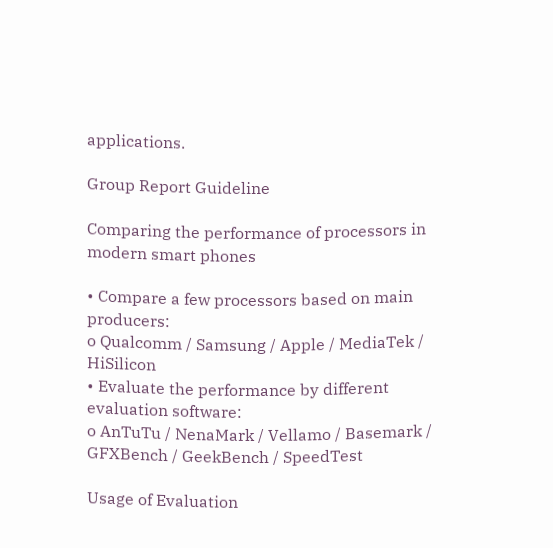applications.

Group Report Guideline

Comparing the performance of processors in modern smart phones

• Compare a few processors based on main producers:
o Qualcomm / Samsung / Apple / MediaTek / HiSilicon
• Evaluate the performance by different evaluation software:
o AnTuTu / NenaMark / Vellamo / Basemark / GFXBench / GeekBench / SpeedTest

Usage of Evaluation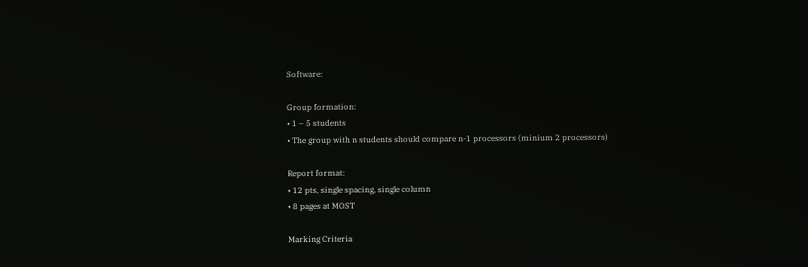Software:

Group formation:
• 1 – 5 students
• The group with n students should compare n-1 processors (minium 2 processors)

Report format:
• 12 pts, single spacing, single column
• 8 pages at MOST

Marking Criteria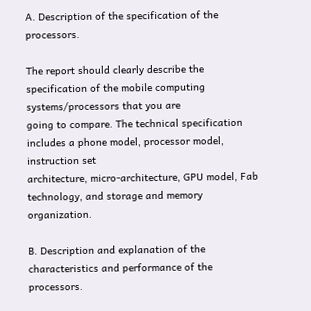A. Description of the specification of the processors.

The report should clearly describe the specification of the mobile computing systems/processors that you are
going to compare. The technical specification includes a phone model, processor model, instruction set
architecture, micro-architecture, GPU model, Fab technology, and storage and memory organization.

B. Description and explanation of the characteristics and performance of the processors.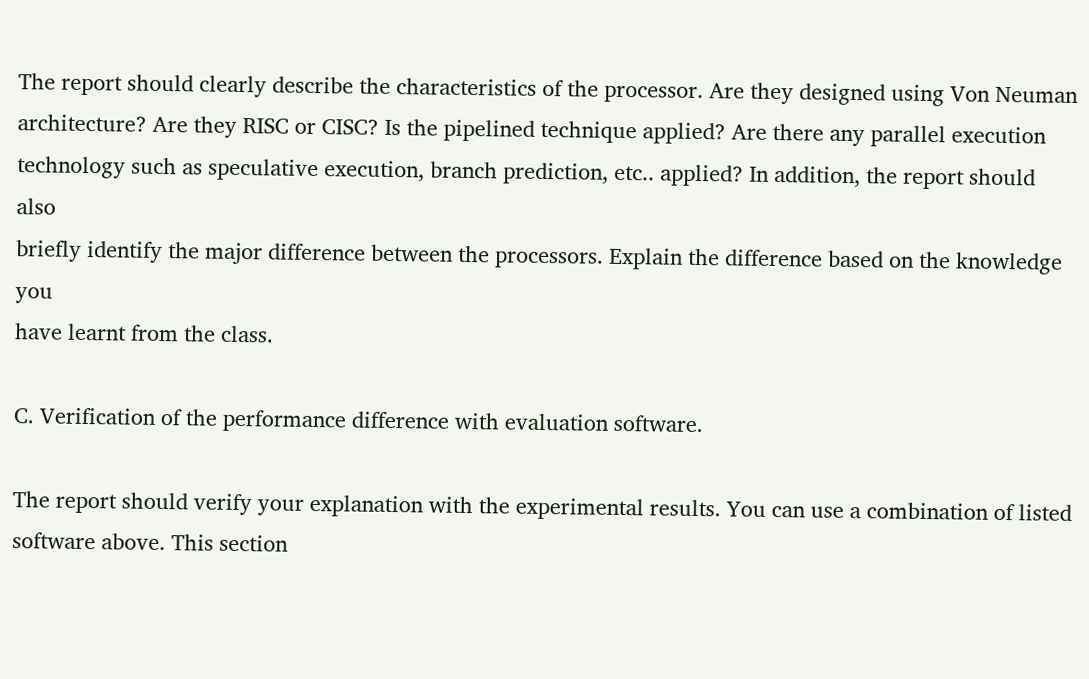The report should clearly describe the characteristics of the processor. Are they designed using Von Neuman
architecture? Are they RISC or CISC? Is the pipelined technique applied? Are there any parallel execution
technology such as speculative execution, branch prediction, etc.. applied? In addition, the report should also
briefly identify the major difference between the processors. Explain the difference based on the knowledge you
have learnt from the class.

C. Verification of the performance difference with evaluation software.

The report should verify your explanation with the experimental results. You can use a combination of listed
software above. This section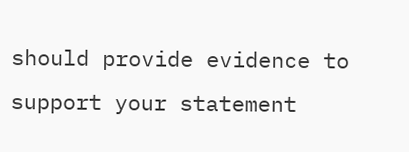should provide evidence to support your statement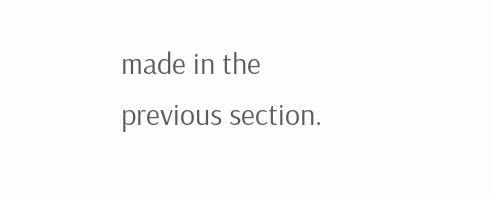made in the previous section.